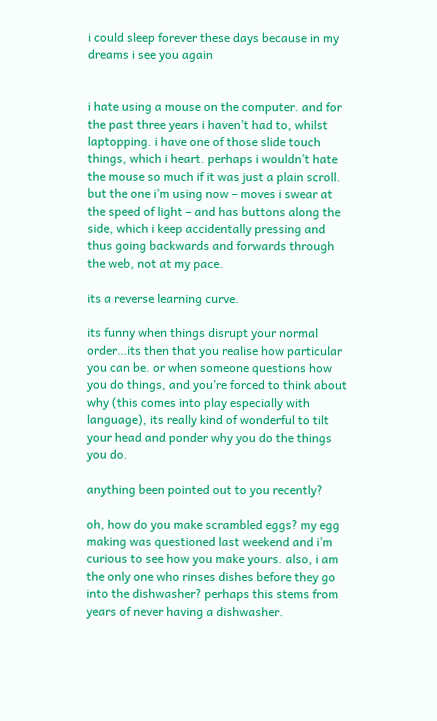i could sleep forever these days because in my dreams i see you again


i hate using a mouse on the computer. and for the past three years i haven’t had to, whilst laptopping. i have one of those slide touch things, which i heart. perhaps i wouldn’t hate the mouse so much if it was just a plain scroll. but the one i’m using now – moves i swear at the speed of light – and has buttons along the side, which i keep accidentally pressing and thus going backwards and forwards through the web, not at my pace.

its a reverse learning curve.

its funny when things disrupt your normal order…its then that you realise how particular you can be. or when someone questions how you do things, and you’re forced to think about why (this comes into play especially with language), its really kind of wonderful to tilt your head and ponder why you do the things you do.

anything been pointed out to you recently?

oh, how do you make scrambled eggs? my egg making was questioned last weekend and i’m curious to see how you make yours. also, i am the only one who rinses dishes before they go into the dishwasher? perhaps this stems from years of never having a dishwasher.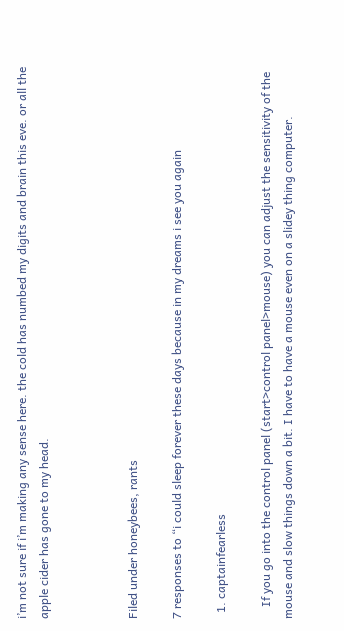i’m not sure if i’m making any sense here. the cold has numbed my digits and brain this eve. or all the apple cider has gone to my head.



Filed under honeybees, rants

7 responses to “i could sleep forever these days because in my dreams i see you again

  1. captainfearless

    If you go into the control panel (start>control panel>mouse) you can adjust the sensitivity of the mouse and slow things down a bit. I have to have a mouse even on a slidey thing computer.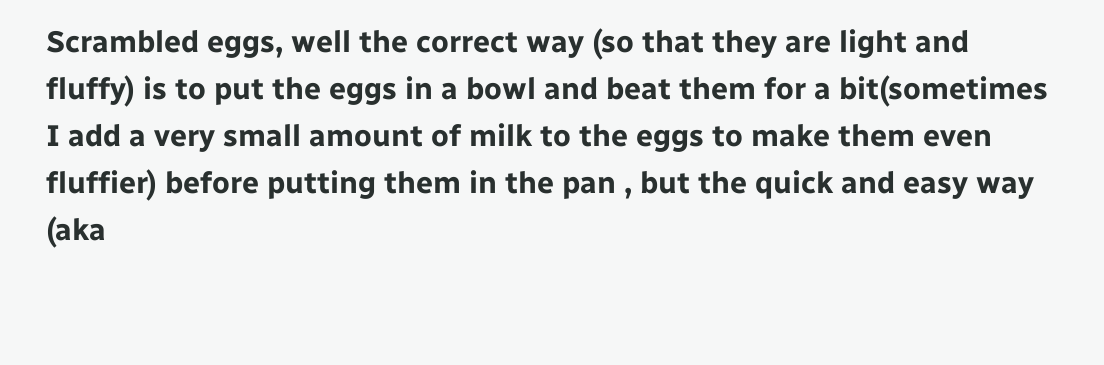Scrambled eggs, well the correct way (so that they are light and fluffy) is to put the eggs in a bowl and beat them for a bit(sometimes I add a very small amount of milk to the eggs to make them even fluffier) before putting them in the pan , but the quick and easy way (aka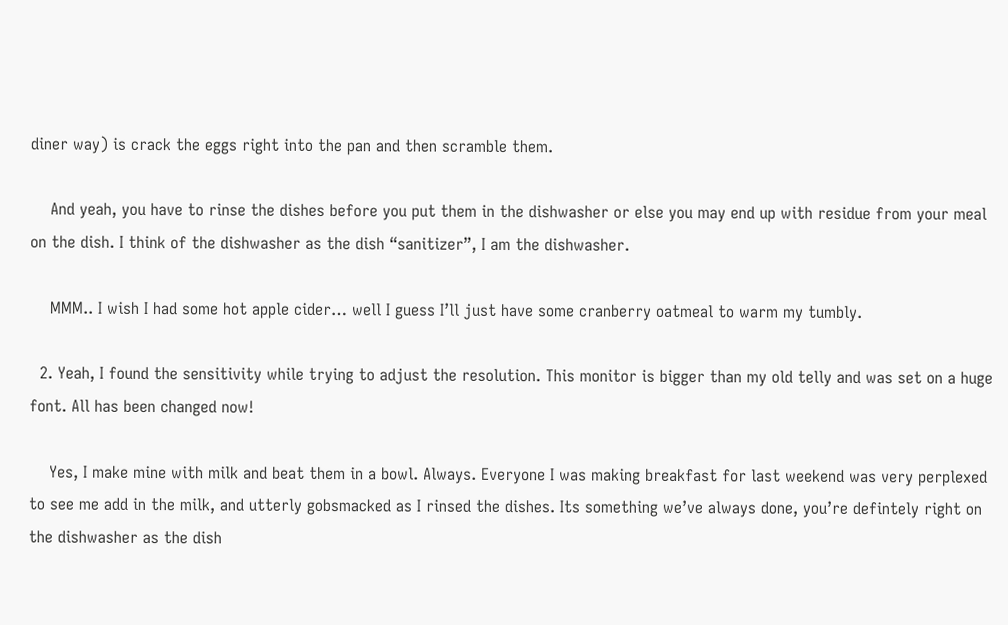diner way) is crack the eggs right into the pan and then scramble them.

    And yeah, you have to rinse the dishes before you put them in the dishwasher or else you may end up with residue from your meal on the dish. I think of the dishwasher as the dish “sanitizer”, I am the dishwasher.

    MMM.. I wish I had some hot apple cider… well I guess I’ll just have some cranberry oatmeal to warm my tumbly.

  2. Yeah, I found the sensitivity while trying to adjust the resolution. This monitor is bigger than my old telly and was set on a huge font. All has been changed now!

    Yes, I make mine with milk and beat them in a bowl. Always. Everyone I was making breakfast for last weekend was very perplexed to see me add in the milk, and utterly gobsmacked as I rinsed the dishes. Its something we’ve always done, you’re defintely right on the dishwasher as the dish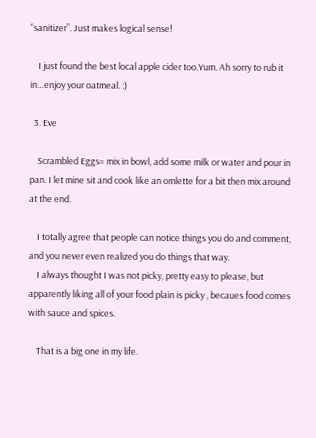“sanitizer”. Just makes logical sense!

    I just found the best local apple cider too.Yum. Ah sorry to rub it in…enjoy your oatmeal. :)

  3. Eve

    Scrambled Eggs= mix in bowl, add some milk or water and pour in pan. I let mine sit and cook like an omlette for a bit then mix around at the end.

    I totally agree that people can notice things you do and comment, and you never even realized you do things that way.
    I always thought I was not picky, pretty easy to please, but apparently liking all of your food plain is picky , becaues food comes with sauce and spices.

    That is a big one in my life.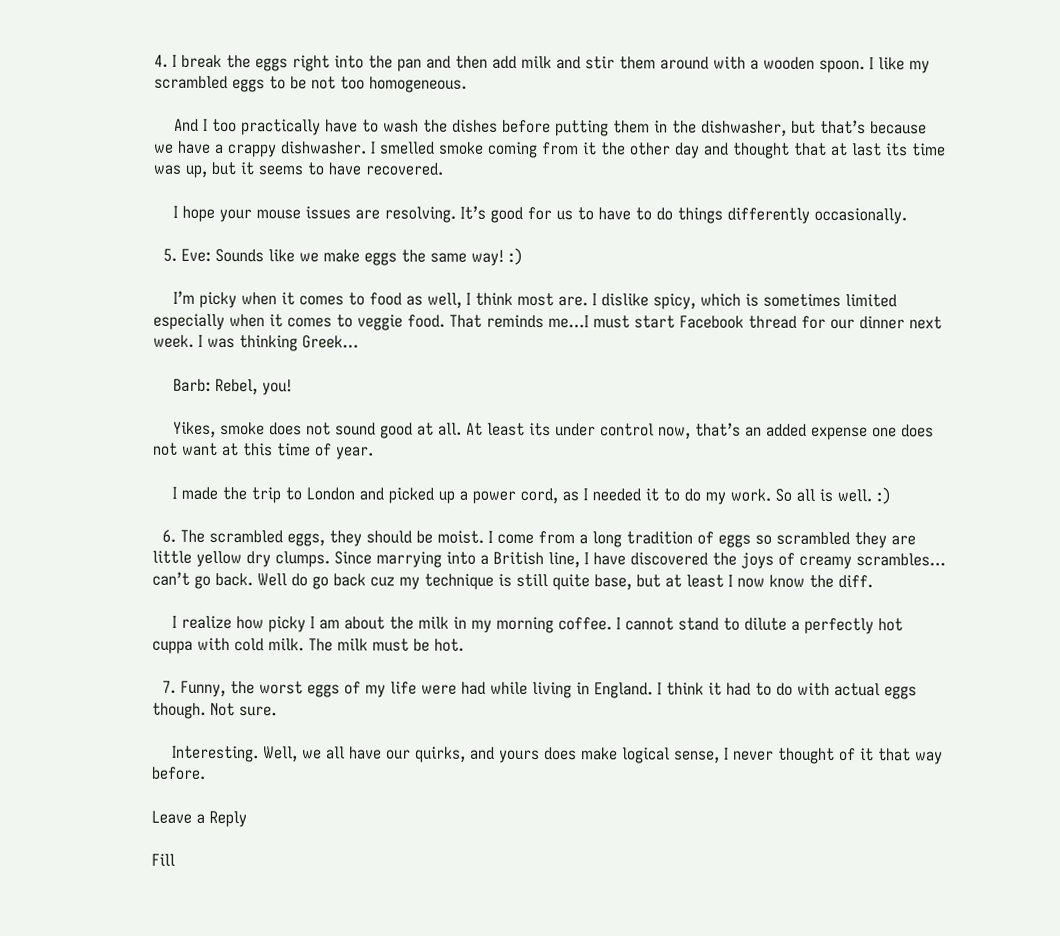4. I break the eggs right into the pan and then add milk and stir them around with a wooden spoon. I like my scrambled eggs to be not too homogeneous.

    And I too practically have to wash the dishes before putting them in the dishwasher, but that’s because we have a crappy dishwasher. I smelled smoke coming from it the other day and thought that at last its time was up, but it seems to have recovered.

    I hope your mouse issues are resolving. It’s good for us to have to do things differently occasionally.

  5. Eve: Sounds like we make eggs the same way! :)

    I’m picky when it comes to food as well, I think most are. I dislike spicy, which is sometimes limited especially when it comes to veggie food. That reminds me…I must start Facebook thread for our dinner next week. I was thinking Greek…

    Barb: Rebel, you!

    Yikes, smoke does not sound good at all. At least its under control now, that’s an added expense one does not want at this time of year.

    I made the trip to London and picked up a power cord, as I needed it to do my work. So all is well. :)

  6. The scrambled eggs, they should be moist. I come from a long tradition of eggs so scrambled they are little yellow dry clumps. Since marrying into a British line, I have discovered the joys of creamy scrambles… can’t go back. Well do go back cuz my technique is still quite base, but at least I now know the diff.

    I realize how picky I am about the milk in my morning coffee. I cannot stand to dilute a perfectly hot cuppa with cold milk. The milk must be hot.

  7. Funny, the worst eggs of my life were had while living in England. I think it had to do with actual eggs though. Not sure.

    Interesting. Well, we all have our quirks, and yours does make logical sense, I never thought of it that way before.

Leave a Reply

Fill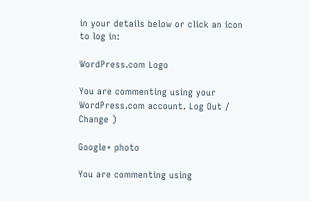in your details below or click an icon to log in:

WordPress.com Logo

You are commenting using your WordPress.com account. Log Out /  Change )

Google+ photo

You are commenting using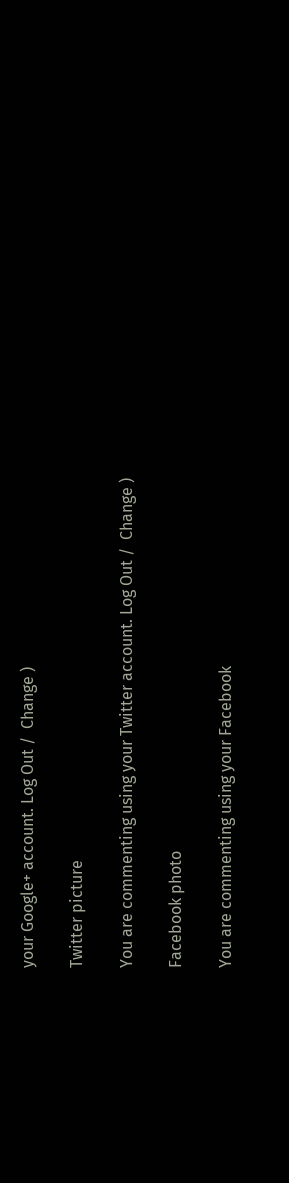your Google+ account. Log Out /  Change )

Twitter picture

You are commenting using your Twitter account. Log Out /  Change )

Facebook photo

You are commenting using your Facebook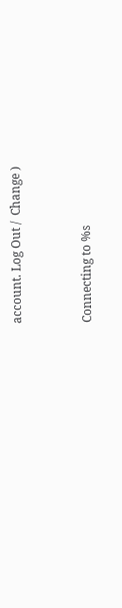account. Log Out /  Change )


Connecting to %s